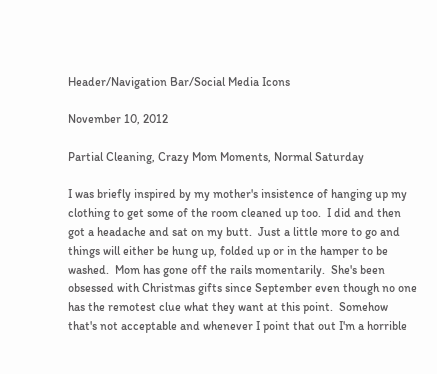Header/Navigation Bar/Social Media Icons

November 10, 2012

Partial Cleaning, Crazy Mom Moments, Normal Saturday

I was briefly inspired by my mother's insistence of hanging up my clothing to get some of the room cleaned up too.  I did and then got a headache and sat on my butt.  Just a little more to go and things will either be hung up, folded up or in the hamper to be washed.  Mom has gone off the rails momentarily.  She's been obsessed with Christmas gifts since September even though no one has the remotest clue what they want at this point.  Somehow that's not acceptable and whenever I point that out I'm a horrible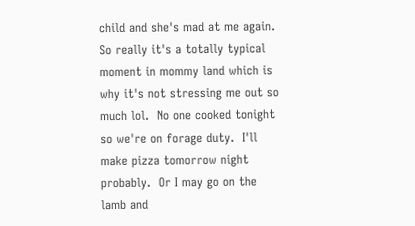child and she's mad at me again.  So really it's a totally typical moment in mommy land which is why it's not stressing me out so much lol.  No one cooked tonight so we're on forage duty.  I'll make pizza tomorrow night probably.  Or I may go on the lamb and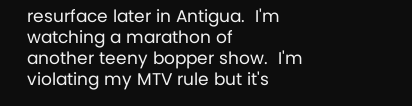resurface later in Antigua.  I'm watching a marathon of another teeny bopper show.  I'm violating my MTV rule but it's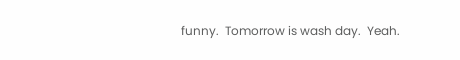funny.  Tomorrow is wash day.  Yeah.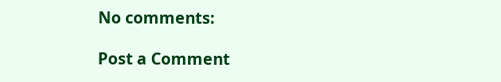No comments:

Post a Comment